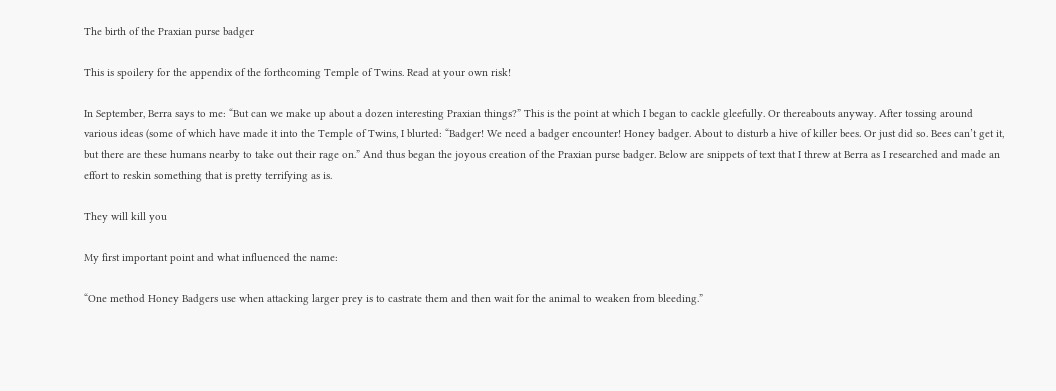The birth of the Praxian purse badger

This is spoilery for the appendix of the forthcoming Temple of Twins. Read at your own risk!

In September, Berra says to me: “But can we make up about a dozen interesting Praxian things?” This is the point at which I began to cackle gleefully. Or thereabouts anyway. After tossing around various ideas (some of which have made it into the Temple of Twins, I blurted: “Badger! We need a badger encounter! Honey badger. About to disturb a hive of killer bees. Or just did so. Bees can’t get it, but there are these humans nearby to take out their rage on.” And thus began the joyous creation of the Praxian purse badger. Below are snippets of text that I threw at Berra as I researched and made an effort to reskin something that is pretty terrifying as is.

They will kill you

My first important point and what influenced the name:

“One method Honey Badgers use when attacking larger prey is to castrate them and then wait for the animal to weaken from bleeding.”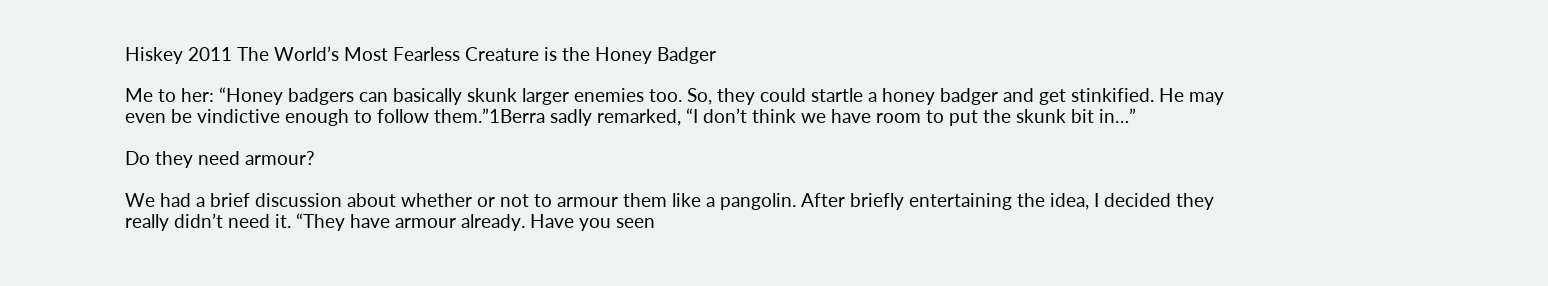Hiskey 2011 The World’s Most Fearless Creature is the Honey Badger

Me to her: “Honey badgers can basically skunk larger enemies too. So, they could startle a honey badger and get stinkified. He may even be vindictive enough to follow them.”1Berra sadly remarked, “I don’t think we have room to put the skunk bit in…”

Do they need armour?

We had a brief discussion about whether or not to armour them like a pangolin. After briefly entertaining the idea, I decided they really didn’t need it. “They have armour already. Have you seen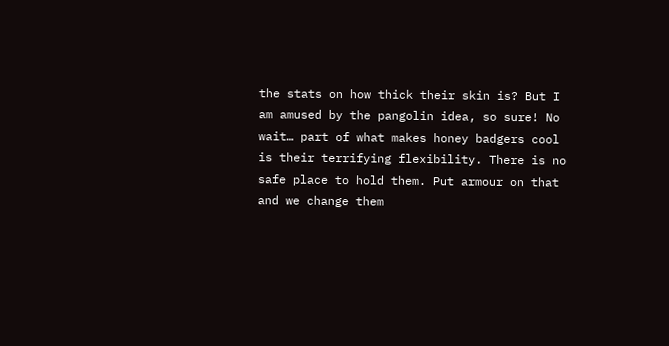the stats on how thick their skin is? But I am amused by the pangolin idea, so sure! No wait… part of what makes honey badgers cool is their terrifying flexibility. There is no safe place to hold them. Put armour on that and we change them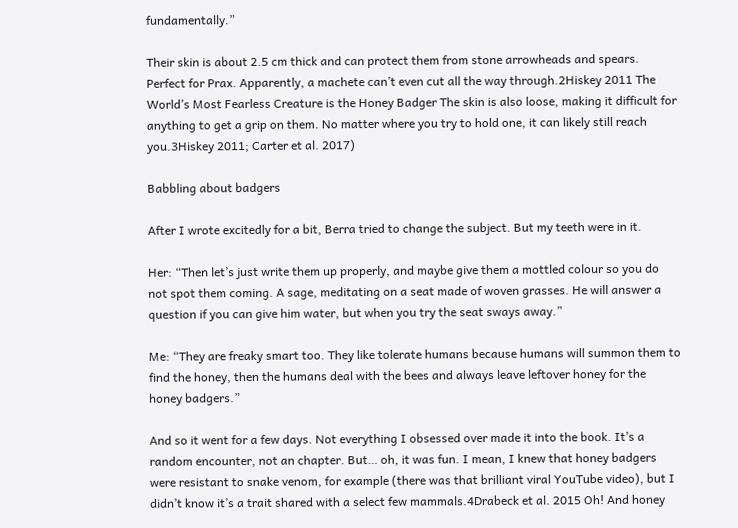fundamentally.”

Their skin is about 2.5 cm thick and can protect them from stone arrowheads and spears. Perfect for Prax. Apparently, a machete can’t even cut all the way through.2Hiskey 2011 The World’s Most Fearless Creature is the Honey Badger The skin is also loose, making it difficult for anything to get a grip on them. No matter where you try to hold one, it can likely still reach you.3Hiskey 2011; Carter et al. 2017)

Babbling about badgers

After I wrote excitedly for a bit, Berra tried to change the subject. But my teeth were in it.

Her: “Then let’s just write them up properly, and maybe give them a mottled colour so you do not spot them coming. A sage, meditating on a seat made of woven grasses. He will answer a question if you can give him water, but when you try the seat sways away.”

Me: “They are freaky smart too. They like tolerate humans because humans will summon them to find the honey, then the humans deal with the bees and always leave leftover honey for the honey badgers.”

And so it went for a few days. Not everything I obsessed over made it into the book. It’s a random encounter, not an chapter. But… oh, it was fun. I mean, I knew that honey badgers were resistant to snake venom, for example (there was that brilliant viral YouTube video), but I didn’t know it’s a trait shared with a select few mammals.4Drabeck et al. 2015 Oh! And honey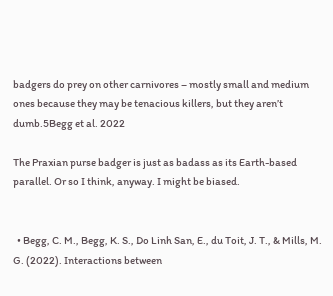badgers do prey on other carnivores – mostly small and medium ones because they may be tenacious killers, but they aren’t dumb.5Begg et al. 2022

The Praxian purse badger is just as badass as its Earth-based parallel. Or so I think, anyway. I might be biased.


  • Begg, C. M., Begg, K. S., Do Linh San, E., du Toit, J. T., & Mills, M. G. (2022). Interactions between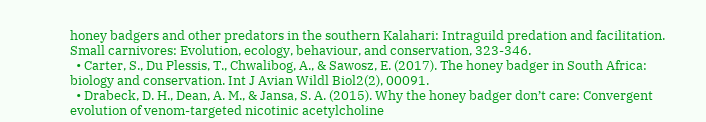honey badgers and other predators in the southern Kalahari: Intraguild predation and facilitation. Small carnivores: Evolution, ecology, behaviour, and conservation, 323-346.
  • Carter, S., Du Plessis, T., Chwalibog, A., & Sawosz, E. (2017). The honey badger in South Africa: biology and conservation. Int J Avian Wildl Biol2(2), 00091.
  • Drabeck, D. H., Dean, A. M., & Jansa, S. A. (2015). Why the honey badger don’t care: Convergent evolution of venom-targeted nicotinic acetylcholine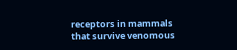receptors in mammals that survive venomous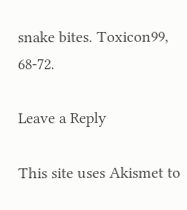snake bites. Toxicon99, 68-72.

Leave a Reply

This site uses Akismet to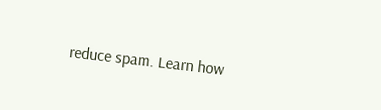reduce spam. Learn how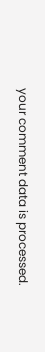your comment data is processed.